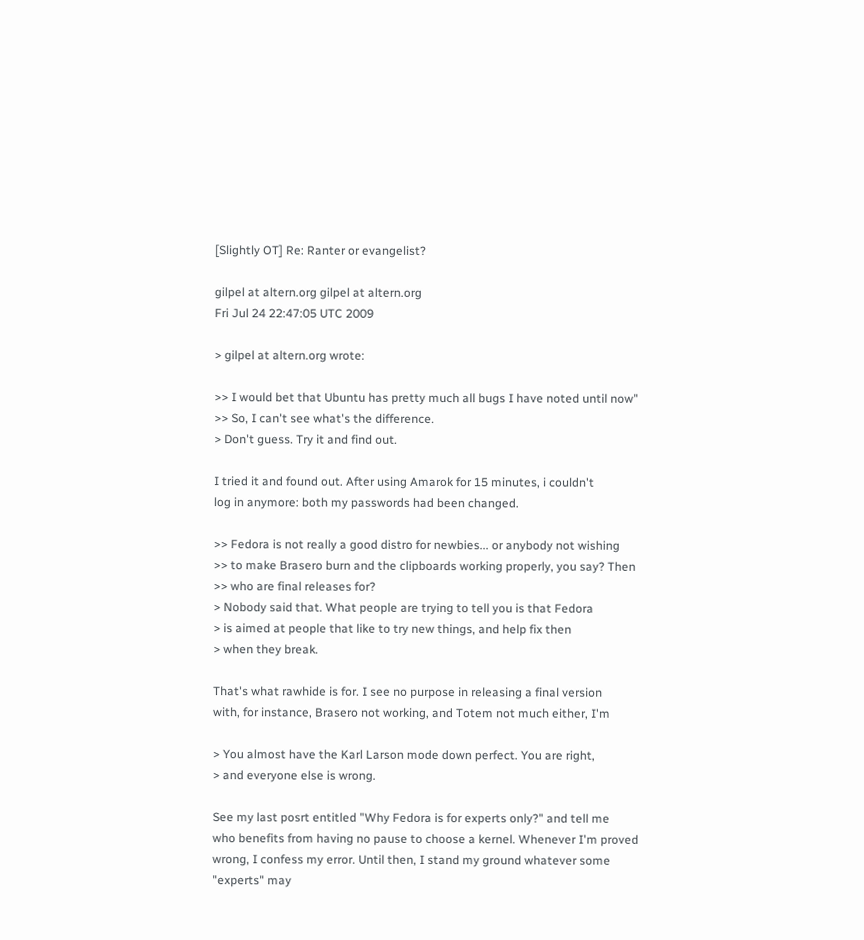[Slightly OT] Re: Ranter or evangelist?

gilpel at altern.org gilpel at altern.org
Fri Jul 24 22:47:05 UTC 2009

> gilpel at altern.org wrote:

>> I would bet that Ubuntu has pretty much all bugs I have noted until now"
>> So, I can't see what's the difference.
> Don't guess. Try it and find out.

I tried it and found out. After using Amarok for 15 minutes, i couldn't
log in anymore: both my passwords had been changed.

>> Fedora is not really a good distro for newbies... or anybody not wishing
>> to make Brasero burn and the clipboards working properly, you say? Then
>> who are final releases for?
> Nobody said that. What people are trying to tell you is that Fedora
> is aimed at people that like to try new things, and help fix then
> when they break.

That's what rawhide is for. I see no purpose in releasing a final version
with, for instance, Brasero not working, and Totem not much either, I'm

> You almost have the Karl Larson mode down perfect. You are right,
> and everyone else is wrong.

See my last posrt entitled "Why Fedora is for experts only?" and tell me
who benefits from having no pause to choose a kernel. Whenever I'm proved
wrong, I confess my error. Until then, I stand my ground whatever some
"experts" may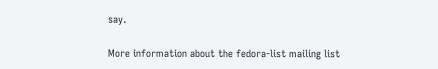say.

More information about the fedora-list mailing list